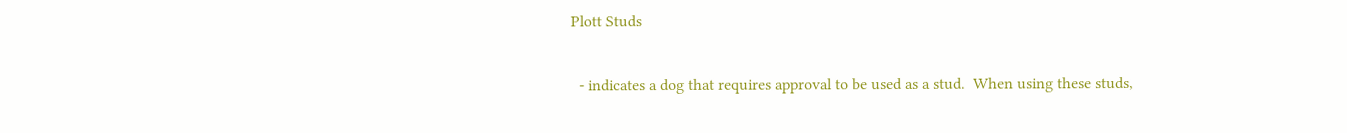Plott Studs

  - indicates a dog that requires approval to be used as a stud.  When using these studs,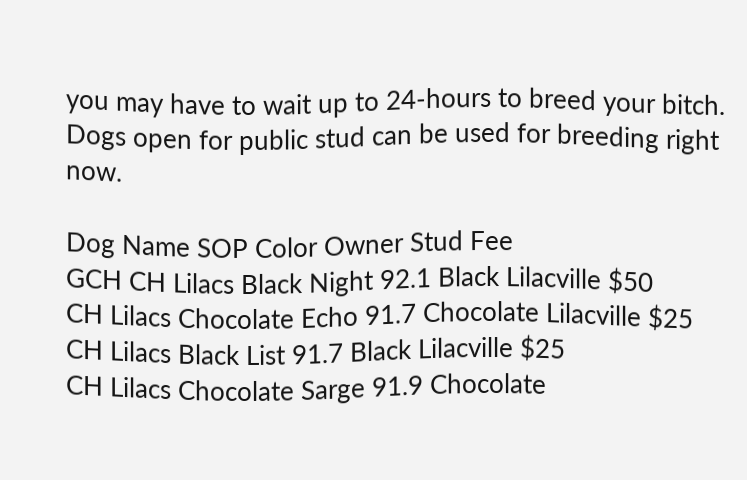you may have to wait up to 24-hours to breed your bitch.  Dogs open for public stud can be used for breeding right now.

Dog Name SOP Color Owner Stud Fee
GCH CH Lilacs Black Night 92.1 Black Lilacville $50
CH Lilacs Chocolate Echo 91.7 Chocolate Lilacville $25
CH Lilacs Black List 91.7 Black Lilacville $25
CH Lilacs Chocolate Sarge 91.9 Chocolate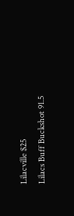Lilacville $25
Lilacs Buff Buckshot 91.5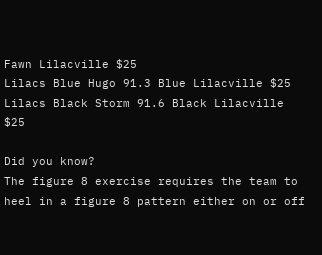Fawn Lilacville $25
Lilacs Blue Hugo 91.3 Blue Lilacville $25
Lilacs Black Storm 91.6 Black Lilacville $25

Did you know?
The figure 8 exercise requires the team to heel in a figure 8 pattern either on or off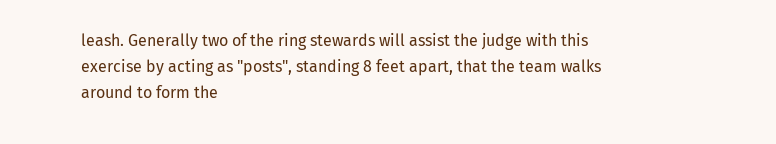leash. Generally two of the ring stewards will assist the judge with this exercise by acting as "posts", standing 8 feet apart, that the team walks around to form the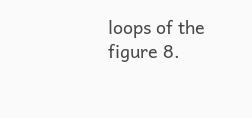loops of the figure 8.